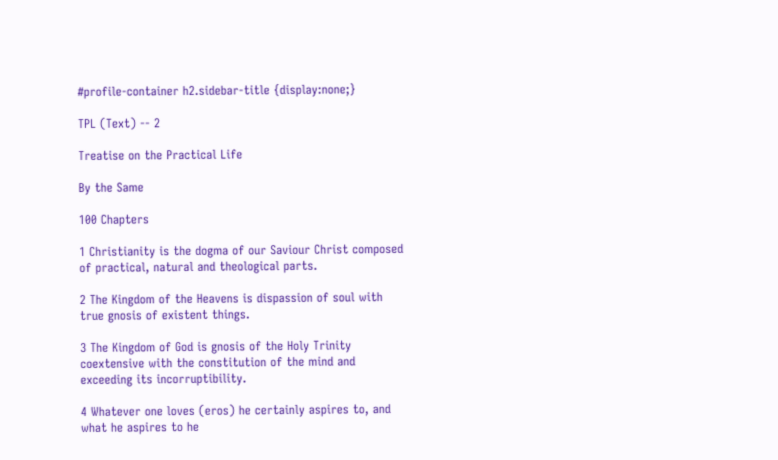#profile-container h2.sidebar-title {display:none;}

TPL (Text) -- 2

Treatise on the Practical Life

By the Same

100 Chapters

1 Christianity is the dogma of our Saviour Christ composed of practical, natural and theological parts.

2 The Kingdom of the Heavens is dispassion of soul with true gnosis of existent things.

3 The Kingdom of God is gnosis of the Holy Trinity coextensive with the constitution of the mind and exceeding its incorruptibility.

4 Whatever one loves (eros) he certainly aspires to, and what he aspires to he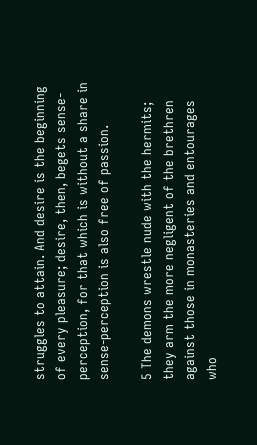struggles to attain. And desire is the beginning of every pleasure; desire, then, begets sense-perception, for that which is without a share in sense-perception is also free of passion.

5 The demons wrestle nude with the hermits; they arm the more negligent of the brethren against those in monasteries and entourages who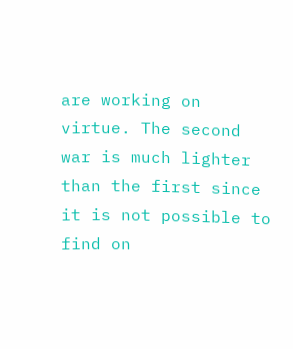are working on virtue. The second war is much lighter than the first since it is not possible to find on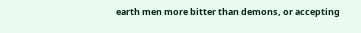earth men more bitter than demons, or accepting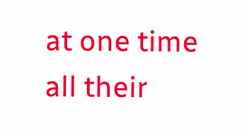at one time all their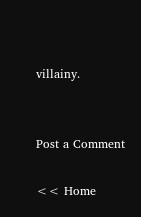villainy.


Post a Comment

<< Home